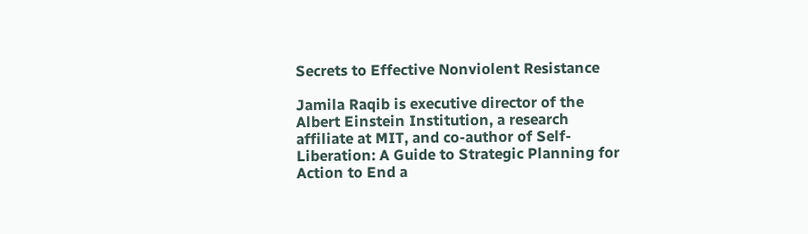Secrets to Effective Nonviolent Resistance

Jamila Raqib is executive director of the Albert Einstein Institution, a research affiliate at MIT, and co-author of Self-Liberation: A Guide to Strategic Planning for Action to End a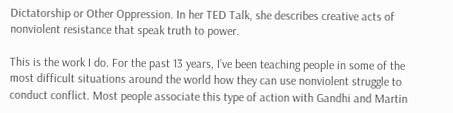Dictatorship or Other Oppression. In her TED Talk, she describes creative acts of nonviolent resistance that speak truth to power.

This is the work I do. For the past 13 years, I’ve been teaching people in some of the most difficult situations around the world how they can use nonviolent struggle to conduct conflict. Most people associate this type of action with Gandhi and Martin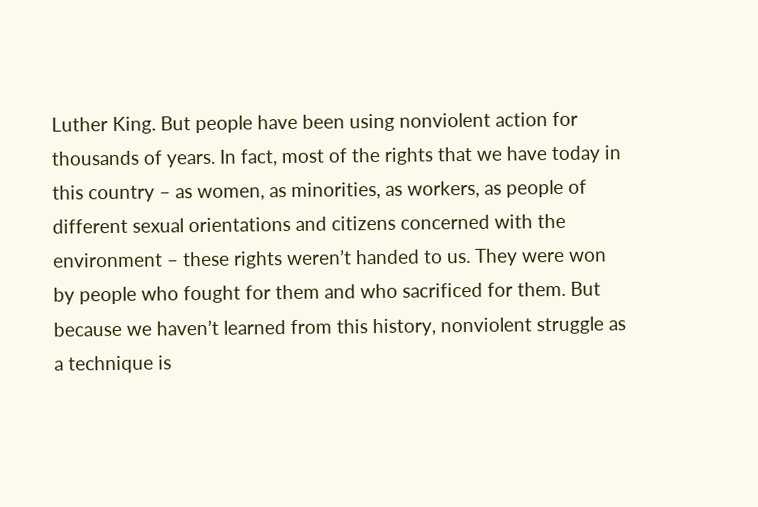Luther King. But people have been using nonviolent action for thousands of years. In fact, most of the rights that we have today in this country – as women, as minorities, as workers, as people of different sexual orientations and citizens concerned with the environment – these rights weren’t handed to us. They were won by people who fought for them and who sacrificed for them. But because we haven’t learned from this history, nonviolent struggle as a technique is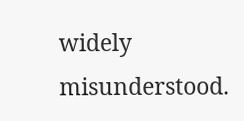widely misunderstood.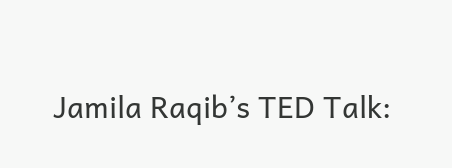Jamila Raqib’s TED Talk: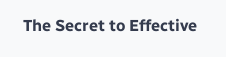The Secret to Effective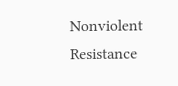Nonviolent Resistance